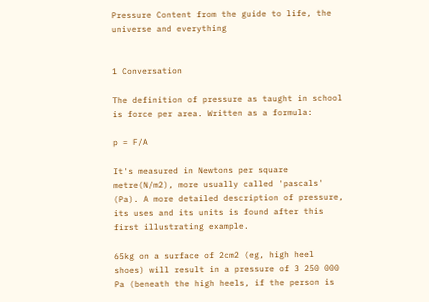Pressure Content from the guide to life, the universe and everything


1 Conversation

The definition of pressure as taught in school is force per area. Written as a formula:

p = F/A

It's measured in Newtons per square metre(N/m2), more usually called 'pascals' (Pa). A more detailed description of pressure, its uses and its units is found after this first illustrating example.

65kg on a surface of 2cm2 (eg, high heel shoes) will result in a pressure of 3 250 000 Pa (beneath the high heels, if the person is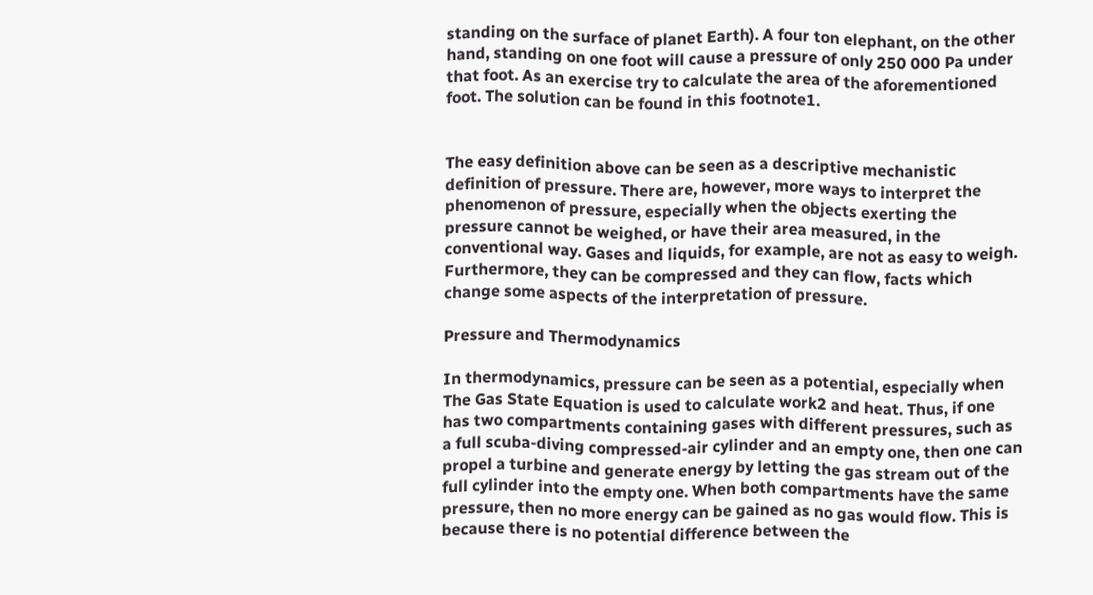standing on the surface of planet Earth). A four ton elephant, on the other hand, standing on one foot will cause a pressure of only 250 000 Pa under that foot. As an exercise try to calculate the area of the aforementioned foot. The solution can be found in this footnote1.


The easy definition above can be seen as a descriptive mechanistic definition of pressure. There are, however, more ways to interpret the phenomenon of pressure, especially when the objects exerting the pressure cannot be weighed, or have their area measured, in the conventional way. Gases and liquids, for example, are not as easy to weigh. Furthermore, they can be compressed and they can flow, facts which change some aspects of the interpretation of pressure.

Pressure and Thermodynamics

In thermodynamics, pressure can be seen as a potential, especially when The Gas State Equation is used to calculate work2 and heat. Thus, if one has two compartments containing gases with different pressures, such as a full scuba-diving compressed-air cylinder and an empty one, then one can propel a turbine and generate energy by letting the gas stream out of the full cylinder into the empty one. When both compartments have the same pressure, then no more energy can be gained as no gas would flow. This is because there is no potential difference between the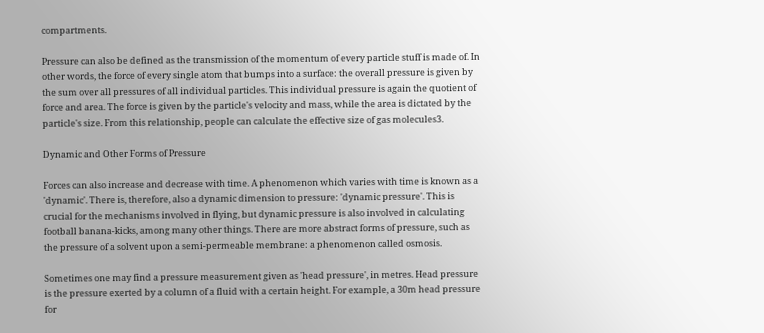compartments.

Pressure can also be defined as the transmission of the momentum of every particle stuff is made of. In other words, the force of every single atom that bumps into a surface: the overall pressure is given by the sum over all pressures of all individual particles. This individual pressure is again the quotient of force and area. The force is given by the particle's velocity and mass, while the area is dictated by the particle's size. From this relationship, people can calculate the effective size of gas molecules3.

Dynamic and Other Forms of Pressure

Forces can also increase and decrease with time. A phenomenon which varies with time is known as a 'dynamic'. There is, therefore, also a dynamic dimension to pressure: 'dynamic pressure'. This is crucial for the mechanisms involved in flying, but dynamic pressure is also involved in calculating football banana-kicks, among many other things. There are more abstract forms of pressure, such as the pressure of a solvent upon a semi-permeable membrane: a phenomenon called osmosis.

Sometimes one may find a pressure measurement given as 'head pressure', in metres. Head pressure is the pressure exerted by a column of a fluid with a certain height. For example, a 30m head pressure for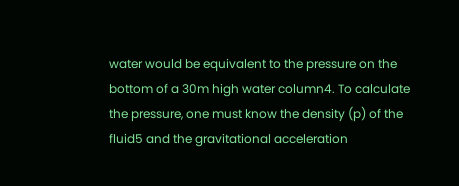water would be equivalent to the pressure on the bottom of a 30m high water column4. To calculate the pressure, one must know the density (p) of the fluid5 and the gravitational acceleration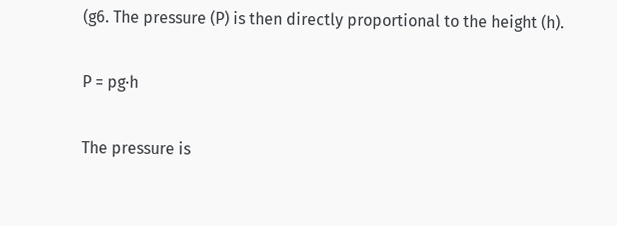(g6. The pressure (P) is then directly proportional to the height (h).

P = pg·h

The pressure is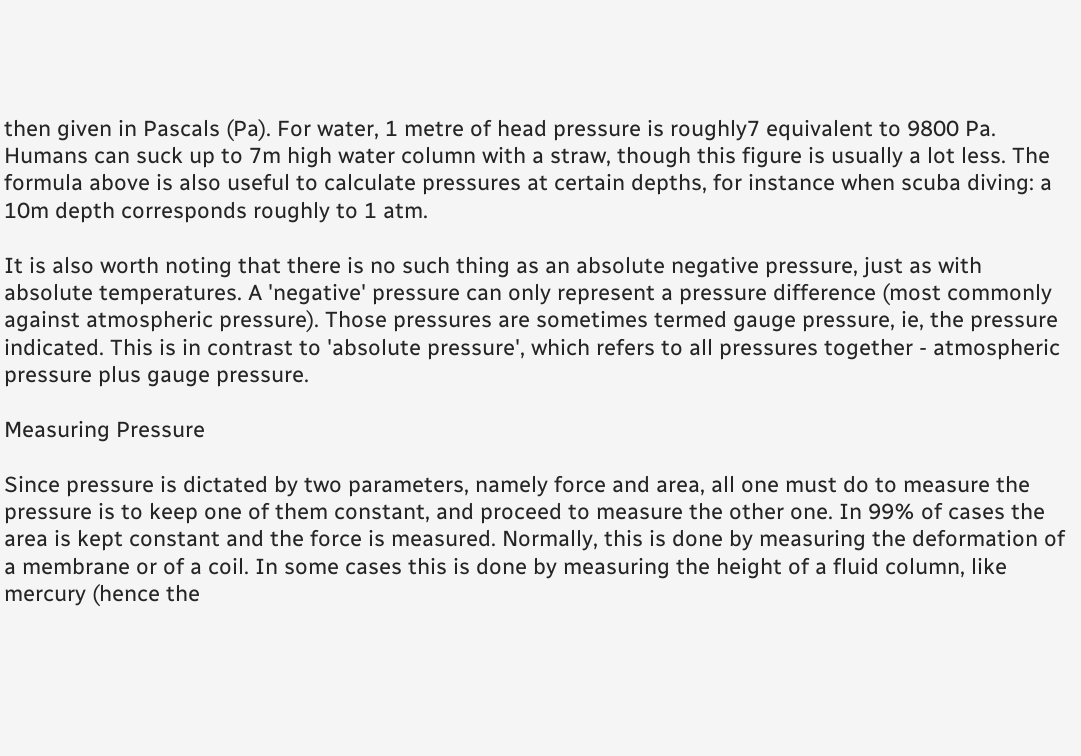then given in Pascals (Pa). For water, 1 metre of head pressure is roughly7 equivalent to 9800 Pa. Humans can suck up to 7m high water column with a straw, though this figure is usually a lot less. The formula above is also useful to calculate pressures at certain depths, for instance when scuba diving: a 10m depth corresponds roughly to 1 atm.

It is also worth noting that there is no such thing as an absolute negative pressure, just as with absolute temperatures. A 'negative' pressure can only represent a pressure difference (most commonly against atmospheric pressure). Those pressures are sometimes termed gauge pressure, ie, the pressure indicated. This is in contrast to 'absolute pressure', which refers to all pressures together - atmospheric pressure plus gauge pressure.

Measuring Pressure

Since pressure is dictated by two parameters, namely force and area, all one must do to measure the pressure is to keep one of them constant, and proceed to measure the other one. In 99% of cases the area is kept constant and the force is measured. Normally, this is done by measuring the deformation of a membrane or of a coil. In some cases this is done by measuring the height of a fluid column, like mercury (hence the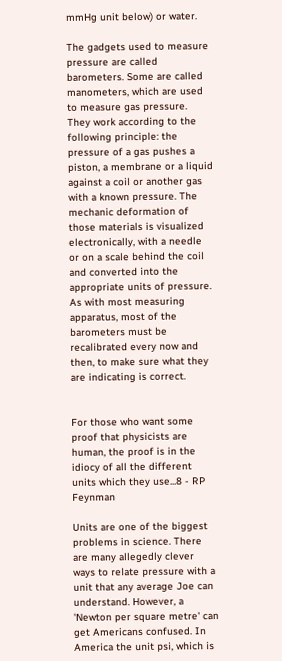mmHg unit below) or water.

The gadgets used to measure pressure are called barometers. Some are called manometers, which are used to measure gas pressure. They work according to the following principle: the pressure of a gas pushes a piston, a membrane or a liquid against a coil or another gas with a known pressure. The mechanic deformation of those materials is visualized electronically, with a needle or on a scale behind the coil and converted into the appropriate units of pressure. As with most measuring apparatus, most of the barometers must be recalibrated every now and then, to make sure what they are indicating is correct.


For those who want some proof that physicists are human, the proof is in the idiocy of all the different units which they use...8 - RP Feynman

Units are one of the biggest problems in science. There are many allegedly clever ways to relate pressure with a unit that any average Joe can understand. However, a 'Newton per square metre' can get Americans confused. In America the unit psi, which is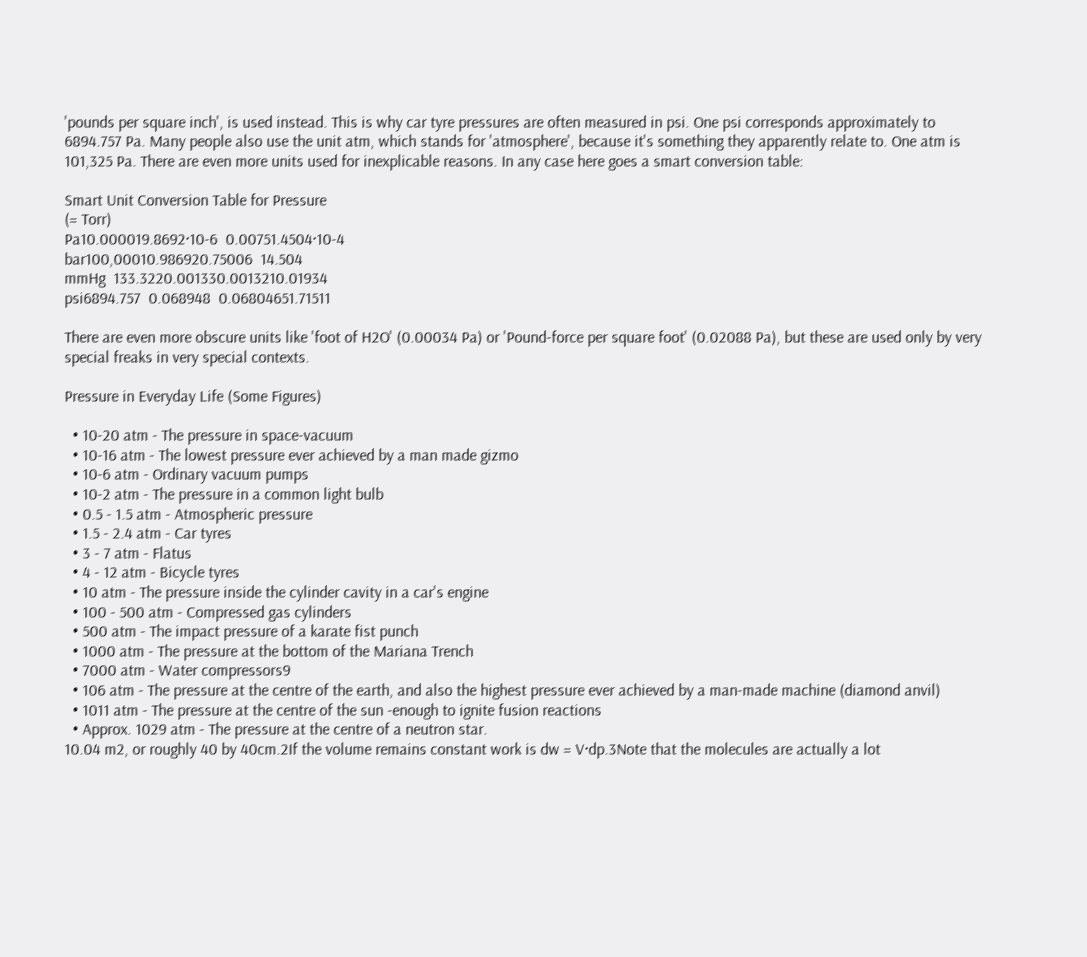'pounds per square inch', is used instead. This is why car tyre pressures are often measured in psi. One psi corresponds approximately to 6894.757 Pa. Many people also use the unit atm, which stands for 'atmosphere', because it's something they apparently relate to. One atm is 101,325 Pa. There are even more units used for inexplicable reasons. In any case here goes a smart conversion table:

Smart Unit Conversion Table for Pressure
(= Torr)
Pa10.000019.8692·10-6  0.00751.4504·10-4
bar100,00010.986920.75006  14.504
mmHg  133.3220.001330.0013210.01934
psi6894.757  0.068948  0.06804651.71511

There are even more obscure units like 'foot of H2O' (0.00034 Pa) or 'Pound-force per square foot' (0.02088 Pa), but these are used only by very special freaks in very special contexts.

Pressure in Everyday Life (Some Figures)

  • 10-20 atm - The pressure in space-vacuum
  • 10-16 atm - The lowest pressure ever achieved by a man made gizmo
  • 10-6 atm - Ordinary vacuum pumps
  • 10-2 atm - The pressure in a common light bulb
  • 0.5 - 1.5 atm - Atmospheric pressure
  • 1.5 - 2.4 atm - Car tyres
  • 3 - 7 atm - Flatus
  • 4 - 12 atm - Bicycle tyres
  • 10 atm - The pressure inside the cylinder cavity in a car's engine
  • 100 - 500 atm - Compressed gas cylinders
  • 500 atm - The impact pressure of a karate fist punch
  • 1000 atm - The pressure at the bottom of the Mariana Trench
  • 7000 atm - Water compressors9
  • 106 atm - The pressure at the centre of the earth, and also the highest pressure ever achieved by a man-made machine (diamond anvil)
  • 1011 atm - The pressure at the centre of the sun -enough to ignite fusion reactions
  • Approx. 1029 atm - The pressure at the centre of a neutron star.
10.04 m2, or roughly 40 by 40cm.2If the volume remains constant work is dw = V·dp.3Note that the molecules are actually a lot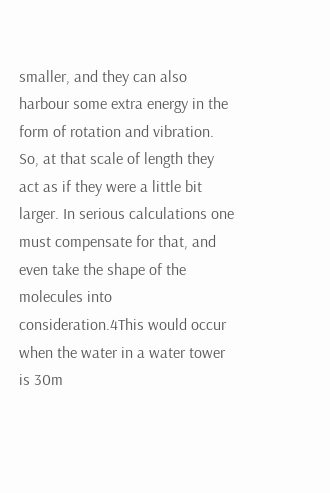smaller, and they can also harbour some extra energy in the form of rotation and vibration. So, at that scale of length they act as if they were a little bit larger. In serious calculations one must compensate for that, and even take the shape of the molecules into consideration.4This would occur when the water in a water tower is 30m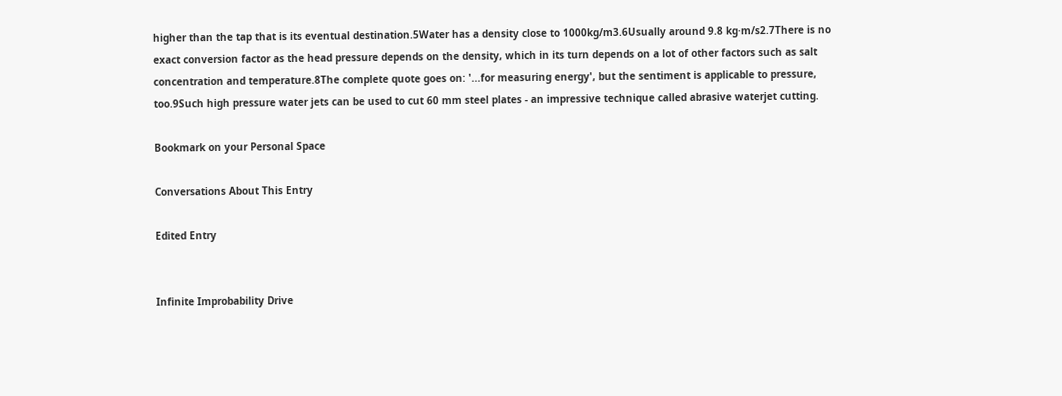higher than the tap that is its eventual destination.5Water has a density close to 1000kg/m3.6Usually around 9.8 kg·m/s2.7There is no exact conversion factor as the head pressure depends on the density, which in its turn depends on a lot of other factors such as salt concentration and temperature.8The complete quote goes on: '...for measuring energy', but the sentiment is applicable to pressure, too.9Such high pressure water jets can be used to cut 60 mm steel plates - an impressive technique called abrasive waterjet cutting.

Bookmark on your Personal Space

Conversations About This Entry

Edited Entry


Infinite Improbability Drive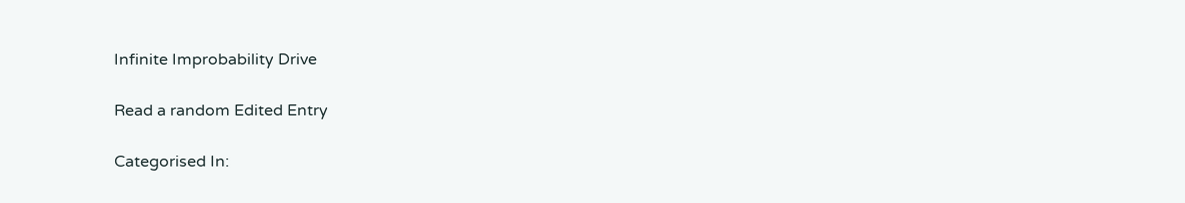Infinite Improbability Drive

Read a random Edited Entry

Categorised In: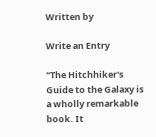Written by

Write an Entry

"The Hitchhiker's Guide to the Galaxy is a wholly remarkable book. It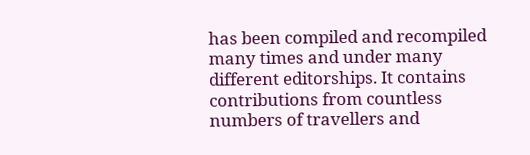has been compiled and recompiled many times and under many different editorships. It contains contributions from countless numbers of travellers and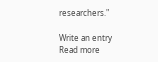researchers."

Write an entry
Read more